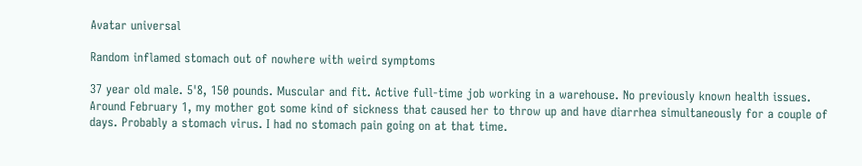Avatar universal

Random inflamed stomach out of nowhere with weird symptoms

37 year old male. 5'8, 150 pounds. Muscular and fit. Active full-time job working in a warehouse. No previously known health issues. Around February 1, my mother got some kind of sickness that caused her to throw up and have diarrhea simultaneously for a couple of days. Probably a stomach virus. I had no stomach pain going on at that time.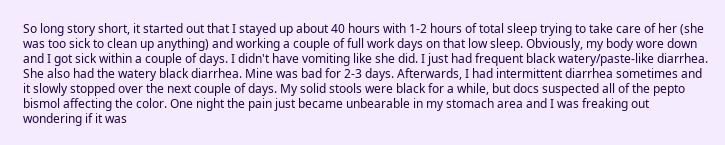So long story short, it started out that I stayed up about 40 hours with 1-2 hours of total sleep trying to take care of her (she was too sick to clean up anything) and working a couple of full work days on that low sleep. Obviously, my body wore down and I got sick within a couple of days. I didn't have vomiting like she did. I just had frequent black watery/paste-like diarrhea. She also had the watery black diarrhea. Mine was bad for 2-3 days. Afterwards, I had intermittent diarrhea sometimes and it slowly stopped over the next couple of days. My solid stools were black for a while, but docs suspected all of the pepto bismol affecting the color. One night the pain just became unbearable in my stomach area and I was freaking out wondering if it was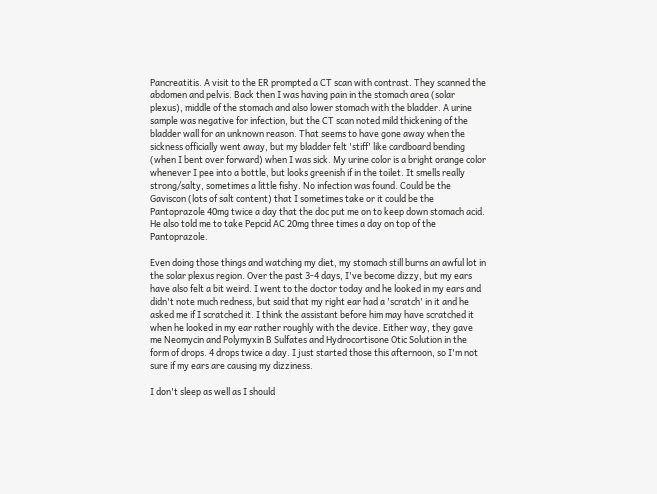Pancreatitis. A visit to the ER prompted a CT scan with contrast. They scanned the abdomen and pelvis. Back then I was having pain in the stomach area (solar plexus), middle of the stomach and also lower stomach with the bladder. A urine sample was negative for infection, but the CT scan noted mild thickening of the bladder wall for an unknown reason. That seems to have gone away when the sickness officially went away, but my bladder felt 'stiff' like cardboard bending (when I bent over forward) when I was sick. My urine color is a bright orange color whenever I pee into a bottle, but looks greenish if in the toilet. It smells really strong/salty, sometimes a little fishy. No infection was found. Could be the Gaviscon (lots of salt content) that I sometimes take or it could be the Pantoprazole 40mg twice a day that the doc put me on to keep down stomach acid. He also told me to take Pepcid AC 20mg three times a day on top of the Pantoprazole.

Even doing those things and watching my diet, my stomach still burns an awful lot in the solar plexus region. Over the past 3-4 days, I've become dizzy, but my ears have also felt a bit weird. I went to the doctor today and he looked in my ears and didn't note much redness, but said that my right ear had a 'scratch' in it and he asked me if I scratched it. I think the assistant before him may have scratched it when he looked in my ear rather roughly with the device. Either way, they gave me Neomycin and Polymyxin B Sulfates and Hydrocortisone Otic Solution in the form of drops. 4 drops twice a day. I just started those this afternoon, so I'm not sure if my ears are causing my dizziness.

I don't sleep as well as I should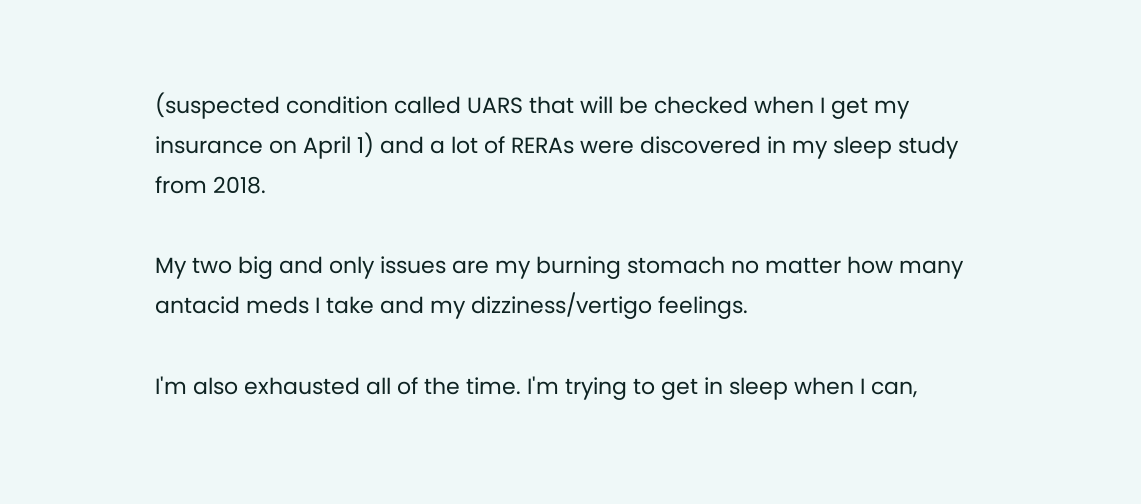(suspected condition called UARS that will be checked when I get my insurance on April 1) and a lot of RERAs were discovered in my sleep study from 2018.

My two big and only issues are my burning stomach no matter how many antacid meds I take and my dizziness/vertigo feelings.

I'm also exhausted all of the time. I'm trying to get in sleep when I can,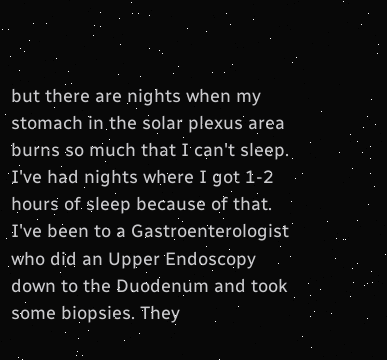but there are nights when my stomach in the solar plexus area burns so much that I can't sleep. I've had nights where I got 1-2 hours of sleep because of that. I've been to a Gastroenterologist who did an Upper Endoscopy down to the Duodenum and took some biopsies. They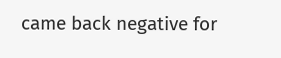came back negative for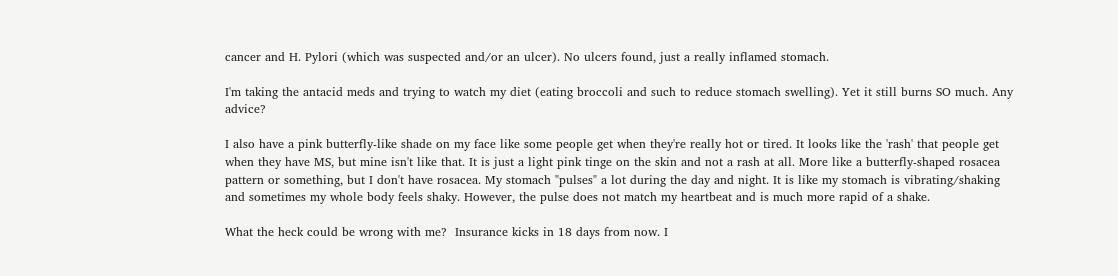cancer and H. Pylori (which was suspected and/or an ulcer). No ulcers found, just a really inflamed stomach.

I'm taking the antacid meds and trying to watch my diet (eating broccoli and such to reduce stomach swelling). Yet it still burns SO much. Any advice?

I also have a pink butterfly-like shade on my face like some people get when they're really hot or tired. It looks like the 'rash' that people get when they have MS, but mine isn't like that. It is just a light pink tinge on the skin and not a rash at all. More like a butterfly-shaped rosacea pattern or something, but I don't have rosacea. My stomach "pulses" a lot during the day and night. It is like my stomach is vibrating/shaking and sometimes my whole body feels shaky. However, the pulse does not match my heartbeat and is much more rapid of a shake.

What the heck could be wrong with me?  Insurance kicks in 18 days from now. I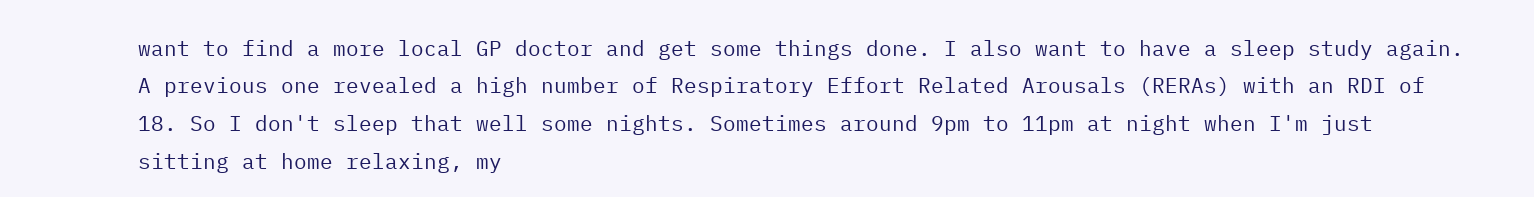want to find a more local GP doctor and get some things done. I also want to have a sleep study again.  A previous one revealed a high number of Respiratory Effort Related Arousals (RERAs) with an RDI of 18. So I don't sleep that well some nights. Sometimes around 9pm to 11pm at night when I'm just sitting at home relaxing, my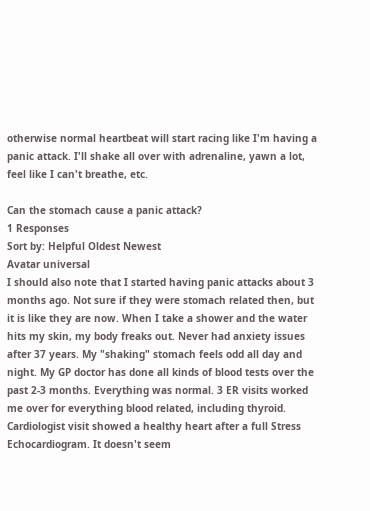otherwise normal heartbeat will start racing like I'm having a panic attack. I'll shake all over with adrenaline, yawn a lot, feel like I can't breathe, etc.

Can the stomach cause a panic attack?
1 Responses
Sort by: Helpful Oldest Newest
Avatar universal
I should also note that I started having panic attacks about 3 months ago. Not sure if they were stomach related then, but it is like they are now. When I take a shower and the water hits my skin, my body freaks out. Never had anxiety issues after 37 years. My "shaking" stomach feels odd all day and night. My GP doctor has done all kinds of blood tests over the past 2-3 months. Everything was normal. 3 ER visits worked me over for everything blood related, including thyroid. Cardiologist visit showed a healthy heart after a full Stress Echocardiogram. It doesn't seem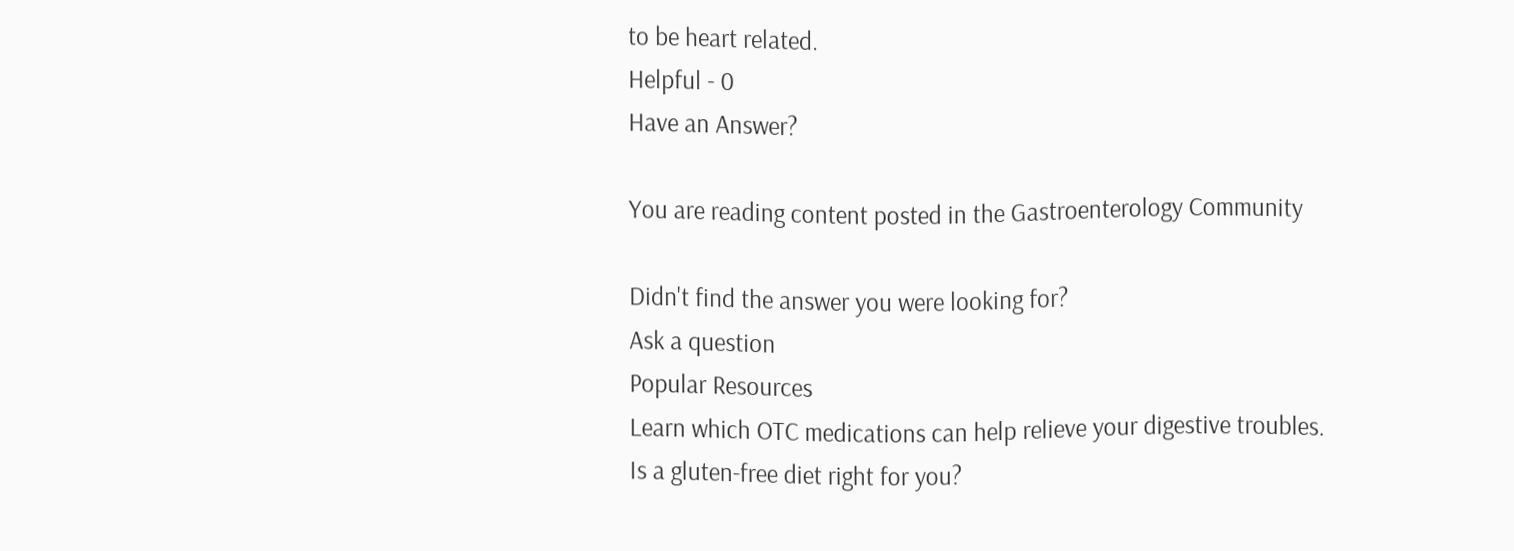to be heart related.
Helpful - 0
Have an Answer?

You are reading content posted in the Gastroenterology Community

Didn't find the answer you were looking for?
Ask a question
Popular Resources
Learn which OTC medications can help relieve your digestive troubles.
Is a gluten-free diet right for you?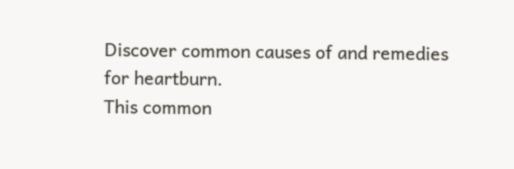Discover common causes of and remedies for heartburn.
This common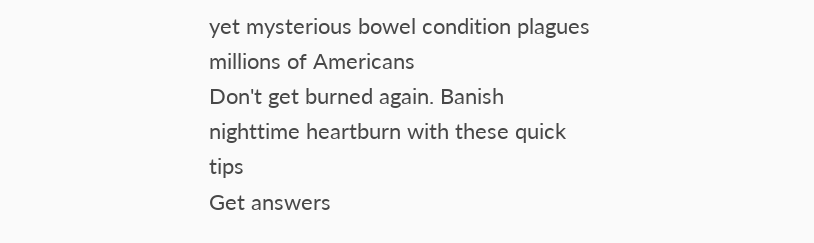yet mysterious bowel condition plagues millions of Americans
Don't get burned again. Banish nighttime heartburn with these quick tips
Get answers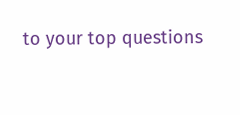to your top questions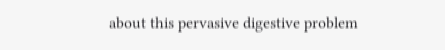about this pervasive digestive problem